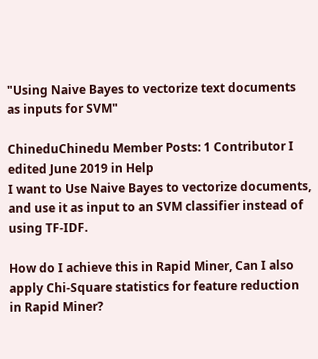"Using Naive Bayes to vectorize text documents as inputs for SVM"

ChineduChinedu Member Posts: 1 Contributor I
edited June 2019 in Help
I want to Use Naive Bayes to vectorize documents, and use it as input to an SVM classifier instead of using TF-IDF.

How do I achieve this in Rapid Miner, Can I also apply Chi-Square statistics for feature reduction in Rapid Miner?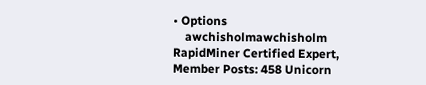• Options
    awchisholmawchisholm RapidMiner Certified Expert, Member Posts: 458 Unicorn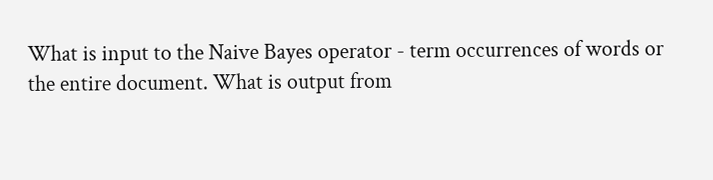What is input to the Naive Bayes operator - term occurrences of words or the entire document. What is output from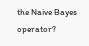the Naive Bayes operator?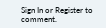Sign In or Register to comment.